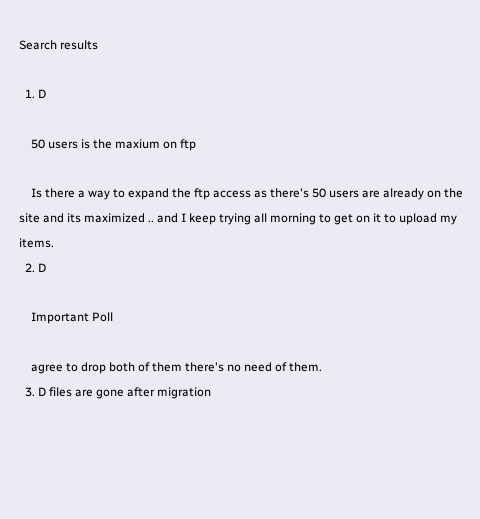Search results

  1. D

    50 users is the maxium on ftp

    Is there a way to expand the ftp access as there's 50 users are already on the site and its maximized .. and I keep trying all morning to get on it to upload my items.
  2. D

    Important Poll

    agree to drop both of them there's no need of them.
  3. D files are gone after migration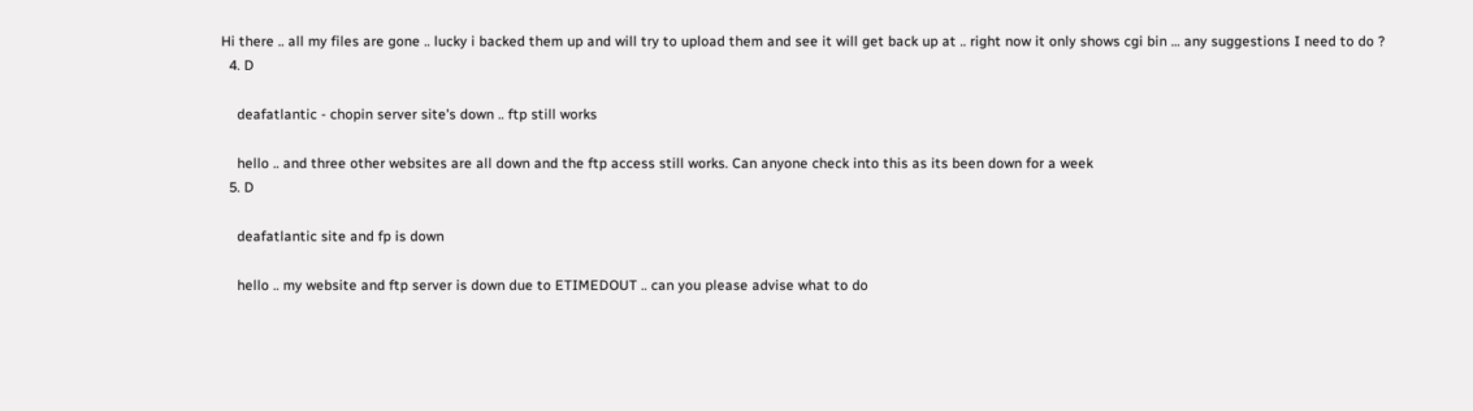Hi there .. all my files are gone .. lucky i backed them up and will try to upload them and see it will get back up at .. right now it only shows cgi bin ... any suggestions I need to do ?
  4. D

    deafatlantic - chopin server site's down .. ftp still works

    hello .. and three other websites are all down and the ftp access still works. Can anyone check into this as its been down for a week
  5. D

    deafatlantic site and fp is down

    hello .. my website and ftp server is down due to ETIMEDOUT .. can you please advise what to do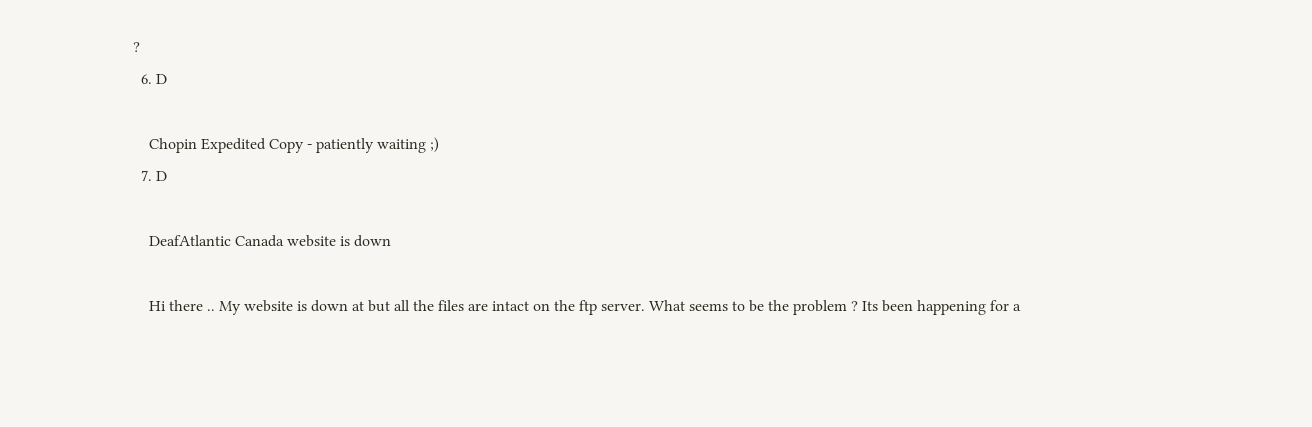?
  6. D

    Chopin Expedited Copy - patiently waiting ;)
  7. D

    DeafAtlantic Canada website is down

    Hi there .. My website is down at but all the files are intact on the ftp server. What seems to be the problem ? Its been happening for a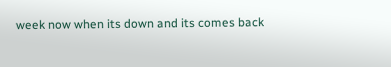week now when its down and its comes back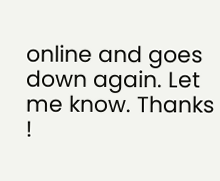online and goes down again. Let me know. Thanks !